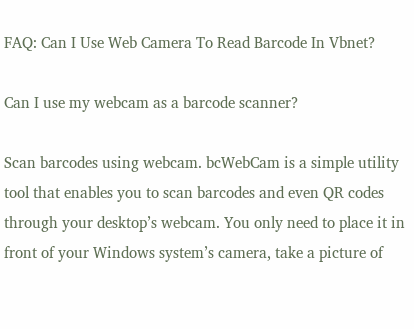FAQ: Can I Use Web Camera To Read Barcode In Vbnet?

Can I use my webcam as a barcode scanner?

Scan barcodes using webcam. bcWebCam is a simple utility tool that enables you to scan barcodes and even QR codes through your desktop’s webcam. You only need to place it in front of your Windows system’s camera, take a picture of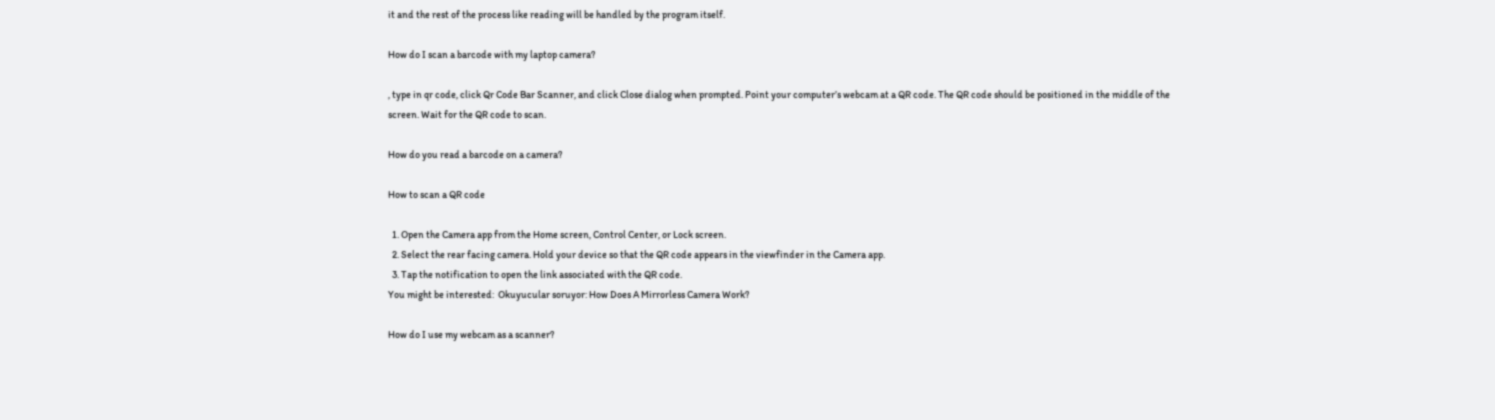it and the rest of the process like reading will be handled by the program itself.

How do I scan a barcode with my laptop camera?

, type in qr code, click Qr Code Bar Scanner, and click Close dialog when prompted. Point your computer’s webcam at a QR code. The QR code should be positioned in the middle of the screen. Wait for the QR code to scan.

How do you read a barcode on a camera?

How to scan a QR code

  1. Open the Camera app from the Home screen, Control Center, or Lock screen.
  2. Select the rear facing camera. Hold your device so that the QR code appears in the viewfinder in the Camera app.
  3. Tap the notification to open the link associated with the QR code.
You might be interested:  Okuyucular soruyor: How Does A Mirrorless Camera Work?

How do I use my webcam as a scanner?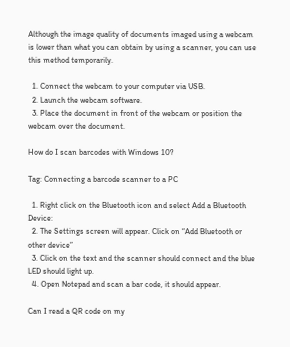Although the image quality of documents imaged using a webcam is lower than what you can obtain by using a scanner, you can use this method temporarily.

  1. Connect the webcam to your computer via USB.
  2. Launch the webcam software.
  3. Place the document in front of the webcam or position the webcam over the document.

How do I scan barcodes with Windows 10?

Tag: Connecting a barcode scanner to a PC

  1. Right click on the Bluetooth icon and select Add a Bluetooth Device:
  2. The Settings screen will appear. Click on “Add Bluetooth or other device”
  3. Click on the text and the scanner should connect and the blue LED should light up.
  4. Open Notepad and scan a bar code, it should appear.

Can I read a QR code on my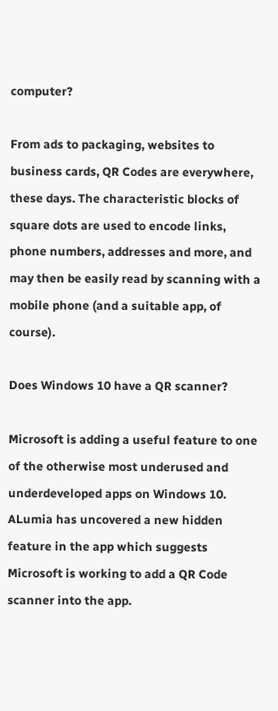computer?

From ads to packaging, websites to business cards, QR Codes are everywhere, these days. The characteristic blocks of square dots are used to encode links, phone numbers, addresses and more, and may then be easily read by scanning with a mobile phone (and a suitable app, of course).

Does Windows 10 have a QR scanner?

Microsoft is adding a useful feature to one of the otherwise most underused and underdeveloped apps on Windows 10. ALumia has uncovered a new hidden feature in the app which suggests Microsoft is working to add a QR Code scanner into the app.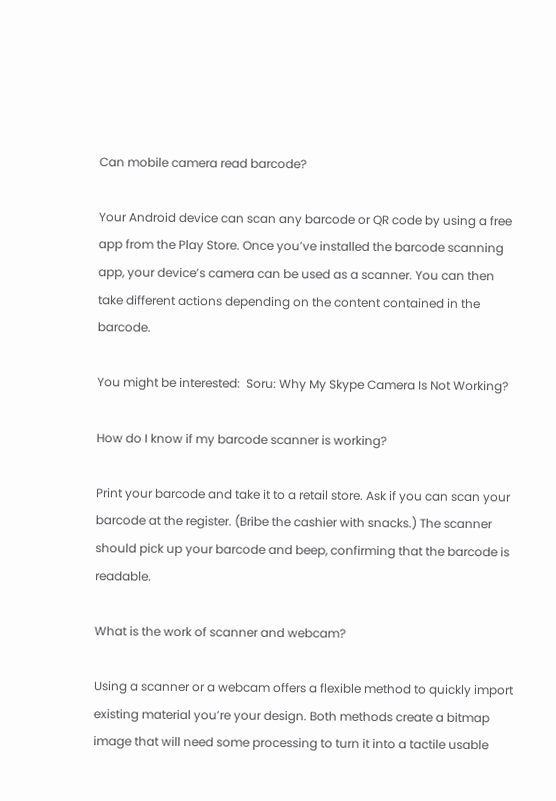Can mobile camera read barcode?

Your Android device can scan any barcode or QR code by using a free app from the Play Store. Once you’ve installed the barcode scanning app, your device’s camera can be used as a scanner. You can then take different actions depending on the content contained in the barcode.

You might be interested:  Soru: Why My Skype Camera Is Not Working?

How do I know if my barcode scanner is working?

Print your barcode and take it to a retail store. Ask if you can scan your barcode at the register. (Bribe the cashier with snacks.) The scanner should pick up your barcode and beep, confirming that the barcode is readable.

What is the work of scanner and webcam?

Using a scanner or a webcam offers a flexible method to quickly import existing material you’re your design. Both methods create a bitmap image that will need some processing to turn it into a tactile usable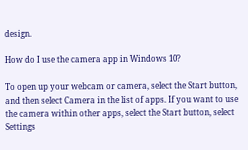design.

How do I use the camera app in Windows 10?

To open up your webcam or camera, select the Start button, and then select Camera in the list of apps. If you want to use the camera within other apps, select the Start button, select Settings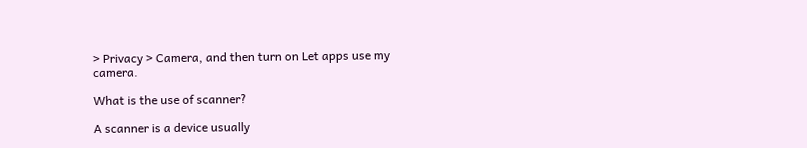> Privacy > Camera, and then turn on Let apps use my camera.

What is the use of scanner?

A scanner is a device usually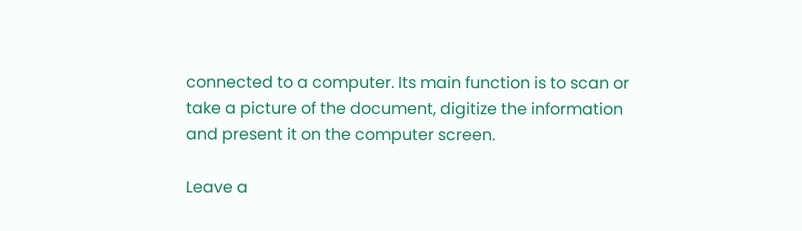connected to a computer. Its main function is to scan or take a picture of the document, digitize the information and present it on the computer screen.

Leave a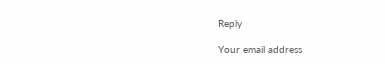Reply

Your email address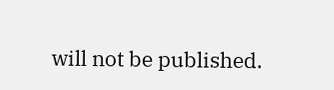will not be published.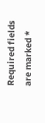Required fields are marked *